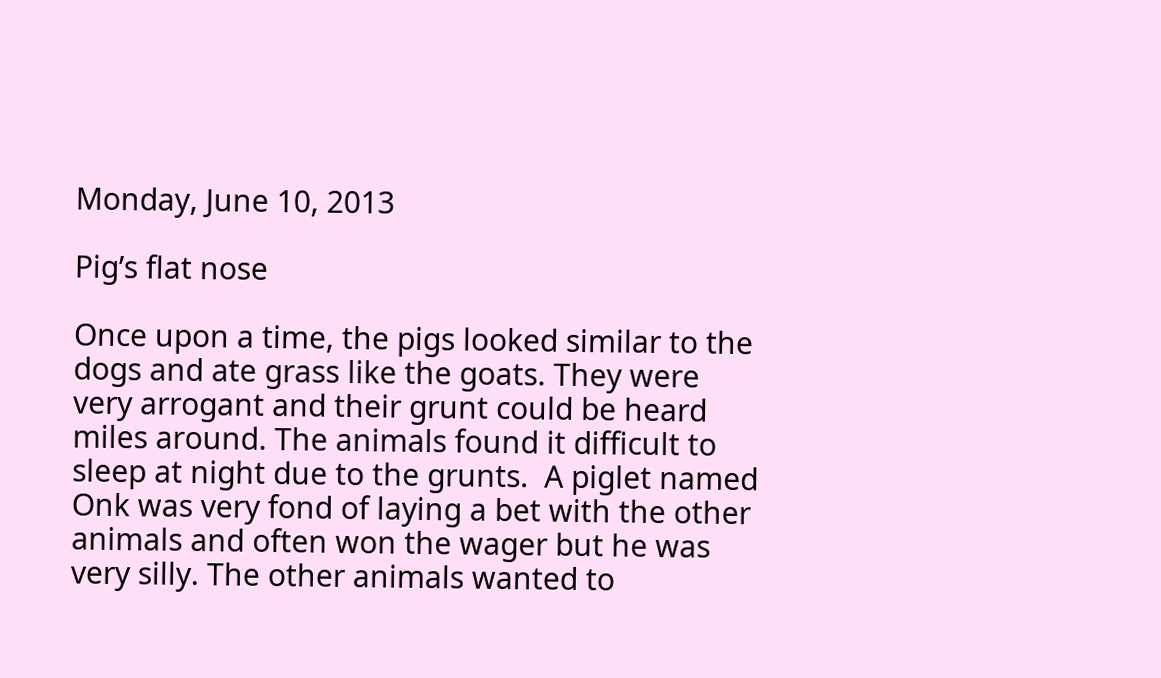Monday, June 10, 2013

Pig’s flat nose

Once upon a time, the pigs looked similar to the dogs and ate grass like the goats. They were very arrogant and their grunt could be heard miles around. The animals found it difficult to sleep at night due to the grunts.  A piglet named Onk was very fond of laying a bet with the other animals and often won the wager but he was very silly. The other animals wanted to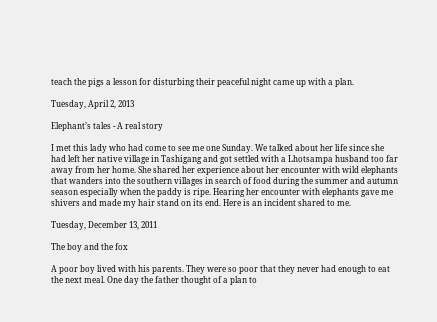teach the pigs a lesson for disturbing their peaceful night came up with a plan.

Tuesday, April 2, 2013

Elephant’s tales - A real story

I met this lady who had come to see me one Sunday. We talked about her life since she had left her native village in Tashigang and got settled with a Lhotsampa husband too far away from her home. She shared her experience about her encounter with wild elephants that wanders into the southern villages in search of food during the summer and autumn season especially when the paddy is ripe. Hearing her encounter with elephants gave me shivers and made my hair stand on its end. Here is an incident shared to me.

Tuesday, December 13, 2011

The boy and the fox

A poor boy lived with his parents. They were so poor that they never had enough to eat the next meal. One day the father thought of a plan to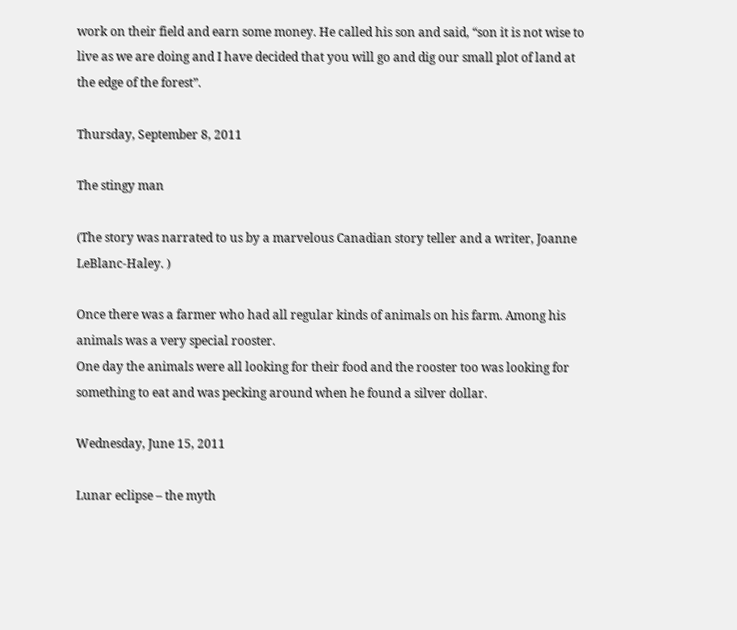work on their field and earn some money. He called his son and said, “son it is not wise to live as we are doing and I have decided that you will go and dig our small plot of land at the edge of the forest”.

Thursday, September 8, 2011

The stingy man

(The story was narrated to us by a marvelous Canadian story teller and a writer, Joanne LeBlanc-Haley. )

Once there was a farmer who had all regular kinds of animals on his farm. Among his animals was a very special rooster.
One day the animals were all looking for their food and the rooster too was looking for something to eat and was pecking around when he found a silver dollar.

Wednesday, June 15, 2011

Lunar eclipse – the myth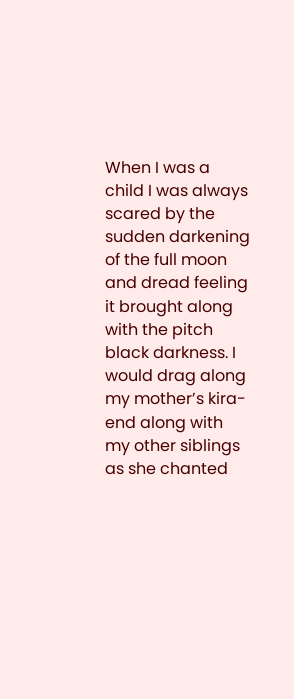When I was a child I was always scared by the sudden darkening of the full moon and dread feeling it brought along with the pitch black darkness. I would drag along my mother’s kira-end along with my other siblings as she chanted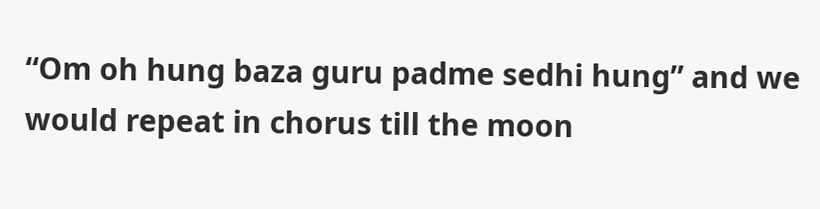“Om oh hung baza guru padme sedhi hung” and we would repeat in chorus till the moon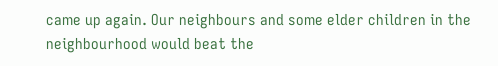came up again. Our neighbours and some elder children in the neighbourhood would beat the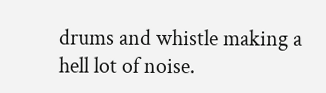drums and whistle making a hell lot of noise.